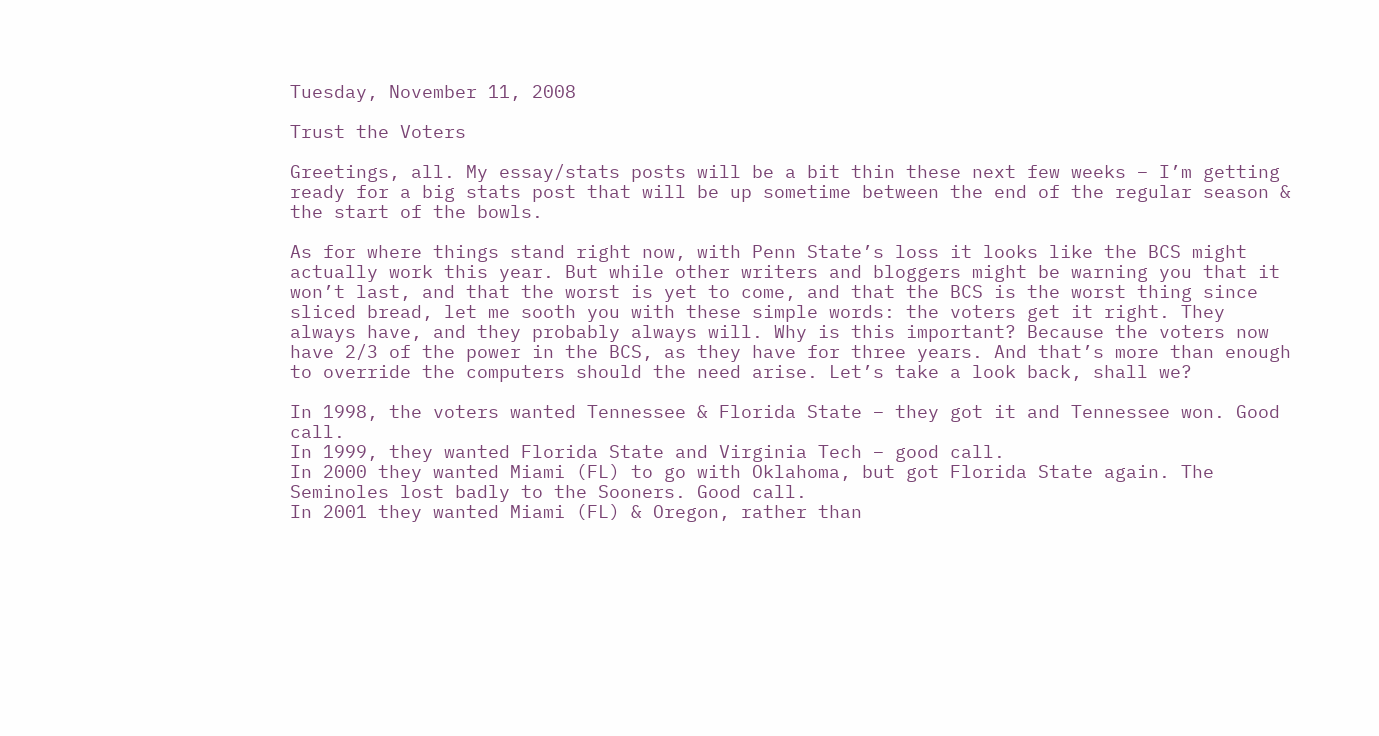Tuesday, November 11, 2008

Trust the Voters

Greetings, all. My essay/stats posts will be a bit thin these next few weeks – I’m getting ready for a big stats post that will be up sometime between the end of the regular season & the start of the bowls.

As for where things stand right now, with Penn State’s loss it looks like the BCS might actually work this year. But while other writers and bloggers might be warning you that it won’t last, and that the worst is yet to come, and that the BCS is the worst thing since sliced bread, let me sooth you with these simple words: the voters get it right. They always have, and they probably always will. Why is this important? Because the voters now have 2/3 of the power in the BCS, as they have for three years. And that’s more than enough to override the computers should the need arise. Let’s take a look back, shall we?

In 1998, the voters wanted Tennessee & Florida State – they got it and Tennessee won. Good call.
In 1999, they wanted Florida State and Virginia Tech – good call.
In 2000 they wanted Miami (FL) to go with Oklahoma, but got Florida State again. The Seminoles lost badly to the Sooners. Good call.
In 2001 they wanted Miami (FL) & Oregon, rather than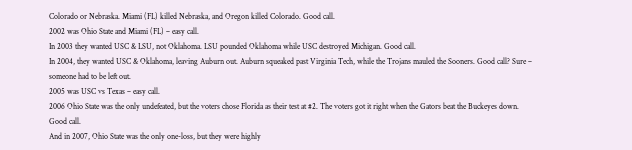Colorado or Nebraska. Miami (FL) killed Nebraska, and Oregon killed Colorado. Good call.
2002 was Ohio State and Miami (FL) – easy call.
In 2003 they wanted USC & LSU, not Oklahoma. LSU pounded Oklahoma while USC destroyed Michigan. Good call.
In 2004, they wanted USC & Oklahoma, leaving Auburn out. Auburn squeaked past Virginia Tech, while the Trojans mauled the Sooners. Good call? Sure – someone had to be left out.
2005 was USC vs Texas – easy call.
2006 Ohio State was the only undefeated, but the voters chose Florida as their test at #2. The voters got it right when the Gators beat the Buckeyes down. Good call.
And in 2007, Ohio State was the only one-loss, but they were highly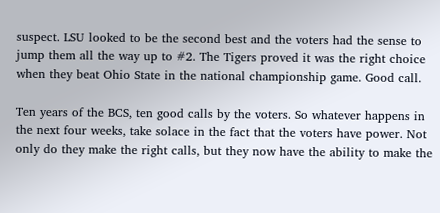suspect. LSU looked to be the second best and the voters had the sense to jump them all the way up to #2. The Tigers proved it was the right choice when they beat Ohio State in the national championship game. Good call.

Ten years of the BCS, ten good calls by the voters. So whatever happens in the next four weeks, take solace in the fact that the voters have power. Not only do they make the right calls, but they now have the ability to make the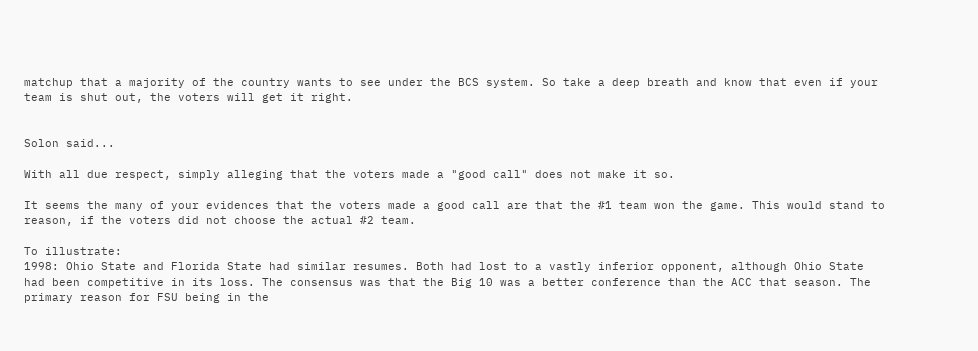matchup that a majority of the country wants to see under the BCS system. So take a deep breath and know that even if your team is shut out, the voters will get it right.


Solon said...

With all due respect, simply alleging that the voters made a "good call" does not make it so.

It seems the many of your evidences that the voters made a good call are that the #1 team won the game. This would stand to reason, if the voters did not choose the actual #2 team.

To illustrate:
1998: Ohio State and Florida State had similar resumes. Both had lost to a vastly inferior opponent, although Ohio State had been competitive in its loss. The consensus was that the Big 10 was a better conference than the ACC that season. The primary reason for FSU being in the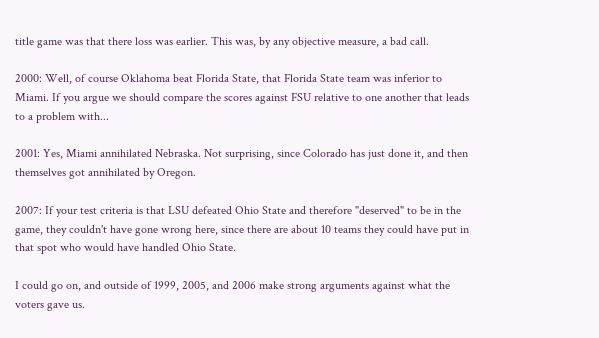title game was that there loss was earlier. This was, by any objective measure, a bad call.

2000: Well, of course Oklahoma beat Florida State, that Florida State team was inferior to Miami. If you argue we should compare the scores against FSU relative to one another that leads to a problem with...

2001: Yes, Miami annihilated Nebraska. Not surprising, since Colorado has just done it, and then themselves got annihilated by Oregon.

2007: If your test criteria is that LSU defeated Ohio State and therefore "deserved" to be in the game, they couldn't have gone wrong here, since there are about 10 teams they could have put in that spot who would have handled Ohio State.

I could go on, and outside of 1999, 2005, and 2006 make strong arguments against what the voters gave us.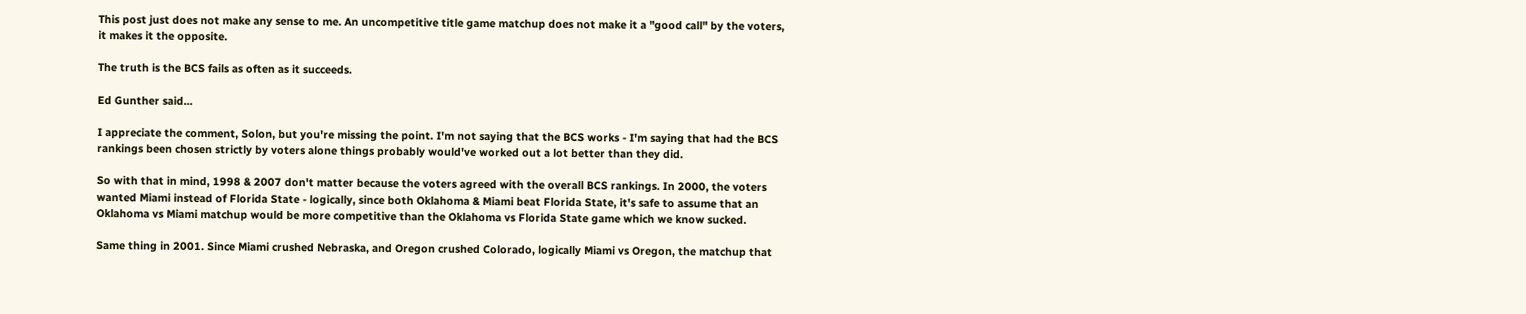This post just does not make any sense to me. An uncompetitive title game matchup does not make it a "good call" by the voters, it makes it the opposite.

The truth is the BCS fails as often as it succeeds.

Ed Gunther said...

I appreciate the comment, Solon, but you're missing the point. I'm not saying that the BCS works - I'm saying that had the BCS rankings been chosen strictly by voters alone things probably would've worked out a lot better than they did.

So with that in mind, 1998 & 2007 don't matter because the voters agreed with the overall BCS rankings. In 2000, the voters wanted Miami instead of Florida State - logically, since both Oklahoma & Miami beat Florida State, it's safe to assume that an Oklahoma vs Miami matchup would be more competitive than the Oklahoma vs Florida State game which we know sucked.

Same thing in 2001. Since Miami crushed Nebraska, and Oregon crushed Colorado, logically Miami vs Oregon, the matchup that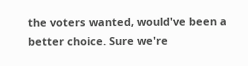the voters wanted, would've been a better choice. Sure we're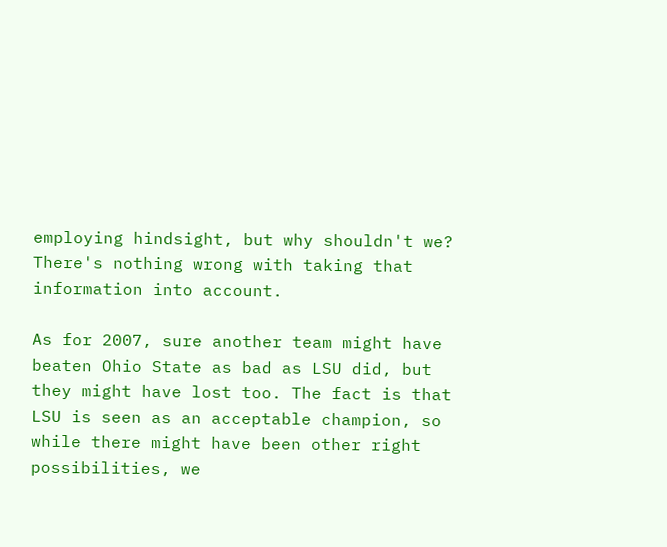employing hindsight, but why shouldn't we? There's nothing wrong with taking that information into account.

As for 2007, sure another team might have beaten Ohio State as bad as LSU did, but they might have lost too. The fact is that LSU is seen as an acceptable champion, so while there might have been other right possibilities, we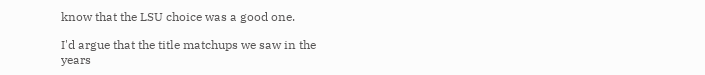know that the LSU choice was a good one.

I'd argue that the title matchups we saw in the years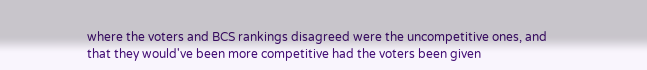where the voters and BCS rankings disagreed were the uncompetitive ones, and that they would've been more competitive had the voters been given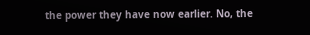the power they have now earlier. No, the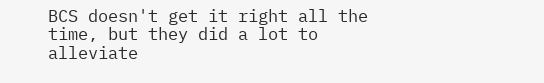BCS doesn't get it right all the time, but they did a lot to alleviate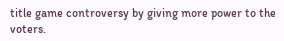title game controversy by giving more power to the voters.